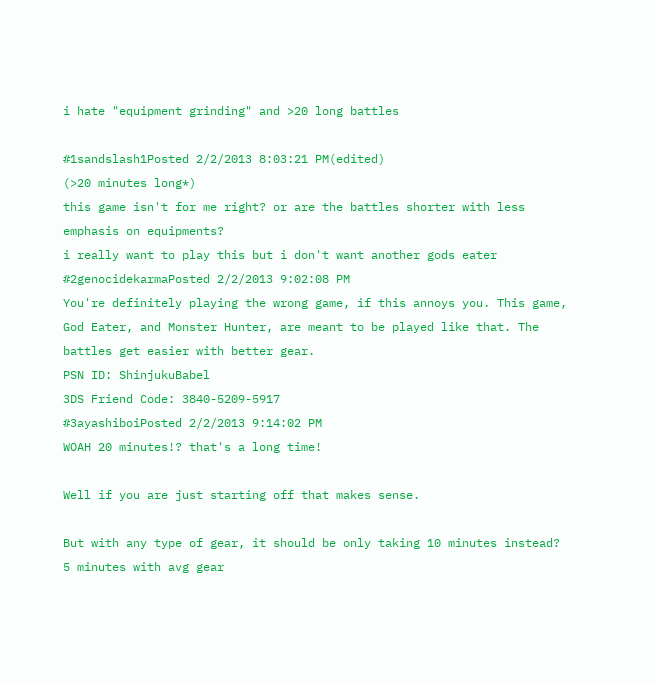i hate "equipment grinding" and >20 long battles

#1sandslash1Posted 2/2/2013 8:03:21 PM(edited)
(>20 minutes long*)
this game isn't for me right? or are the battles shorter with less emphasis on equipments?
i really want to play this but i don't want another gods eater
#2genocidekarmaPosted 2/2/2013 9:02:08 PM
You're definitely playing the wrong game, if this annoys you. This game, God Eater, and Monster Hunter, are meant to be played like that. The battles get easier with better gear.
PSN ID: ShinjukuBabel
3DS Friend Code: 3840-5209-5917
#3ayashiboiPosted 2/2/2013 9:14:02 PM
WOAH 20 minutes!? that's a long time!

Well if you are just starting off that makes sense.

But with any type of gear, it should be only taking 10 minutes instead?
5 minutes with avg gear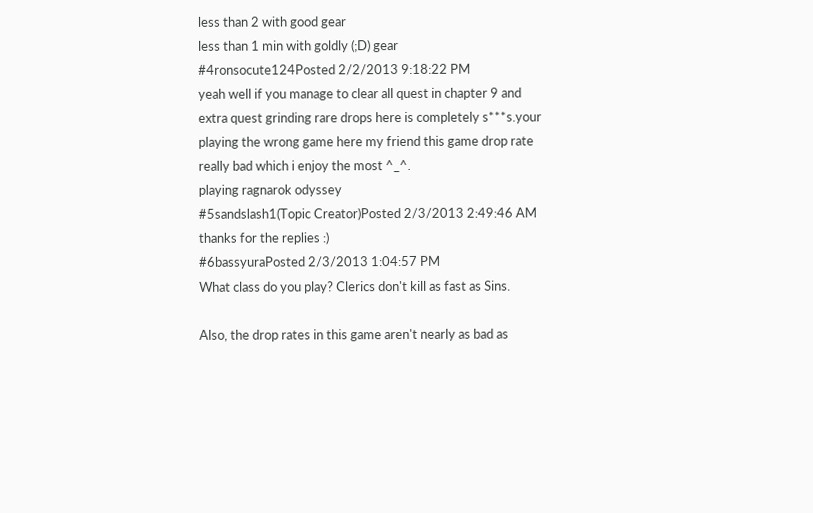less than 2 with good gear
less than 1 min with goldly (;D) gear
#4ronsocute124Posted 2/2/2013 9:18:22 PM
yeah well if you manage to clear all quest in chapter 9 and extra quest grinding rare drops here is completely s***s.your playing the wrong game here my friend this game drop rate really bad which i enjoy the most ^_^.
playing ragnarok odyssey
#5sandslash1(Topic Creator)Posted 2/3/2013 2:49:46 AM
thanks for the replies :)
#6bassyuraPosted 2/3/2013 1:04:57 PM
What class do you play? Clerics don't kill as fast as Sins.

Also, the drop rates in this game aren't nearly as bad as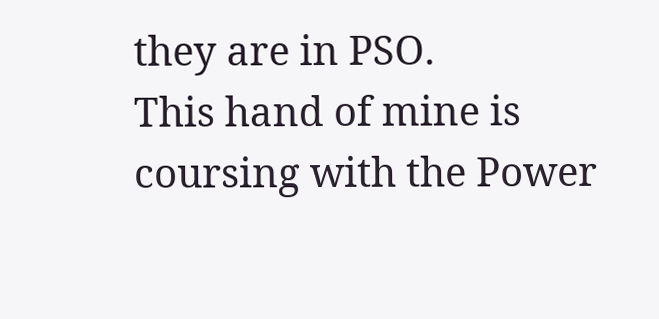they are in PSO.
This hand of mine is coursing with the Power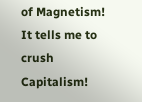of Magnetism! It tells me to crush Capitalism!